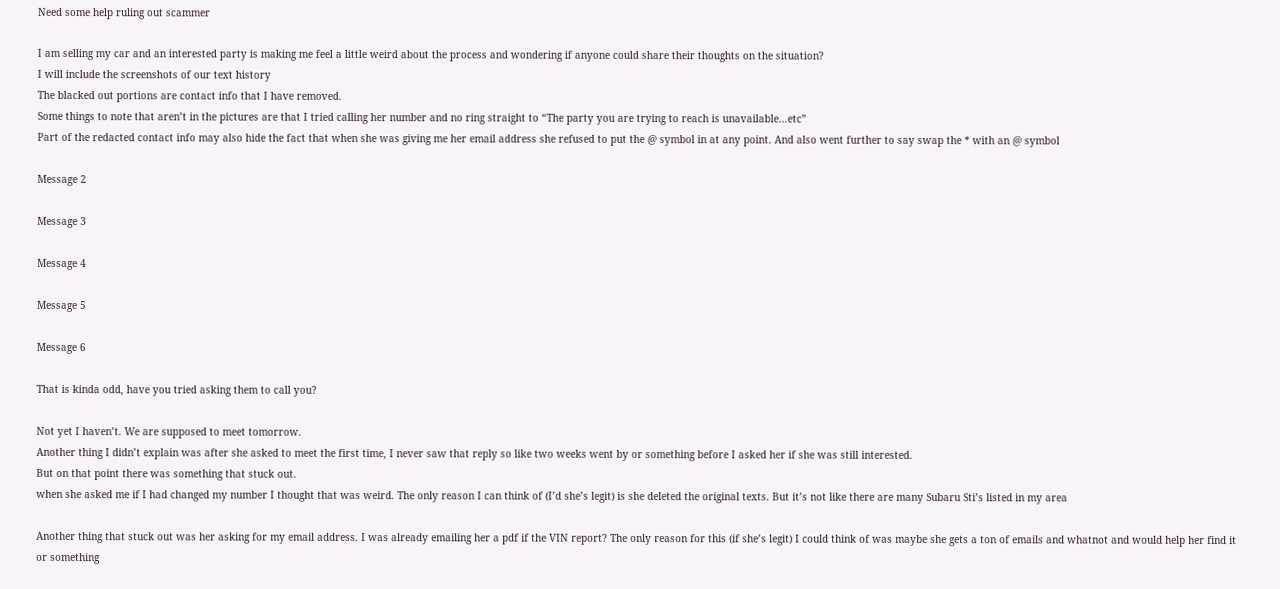Need some help ruling out scammer

I am selling my car and an interested party is making me feel a little weird about the process and wondering if anyone could share their thoughts on the situation?
I will include the screenshots of our text history
The blacked out portions are contact info that I have removed.
Some things to note that aren’t in the pictures are that I tried calling her number and no ring straight to “The party you are trying to reach is unavailable…etc”
Part of the redacted contact info may also hide the fact that when she was giving me her email address she refused to put the @ symbol in at any point. And also went further to say swap the * with an @ symbol

Message 2

Message 3

Message 4

Message 5

Message 6

That is kinda odd, have you tried asking them to call you?

Not yet I haven’t. We are supposed to meet tomorrow.
Another thing I didn’t explain was after she asked to meet the first time, I never saw that reply so like two weeks went by or something before I asked her if she was still interested.
But on that point there was something that stuck out.
when she asked me if I had changed my number I thought that was weird. The only reason I can think of (I’d she’s legit) is she deleted the original texts. But it’s not like there are many Subaru Sti’s listed in my area

Another thing that stuck out was her asking for my email address. I was already emailing her a pdf if the VIN report? The only reason for this (if she’s legit) I could think of was maybe she gets a ton of emails and whatnot and would help her find it or something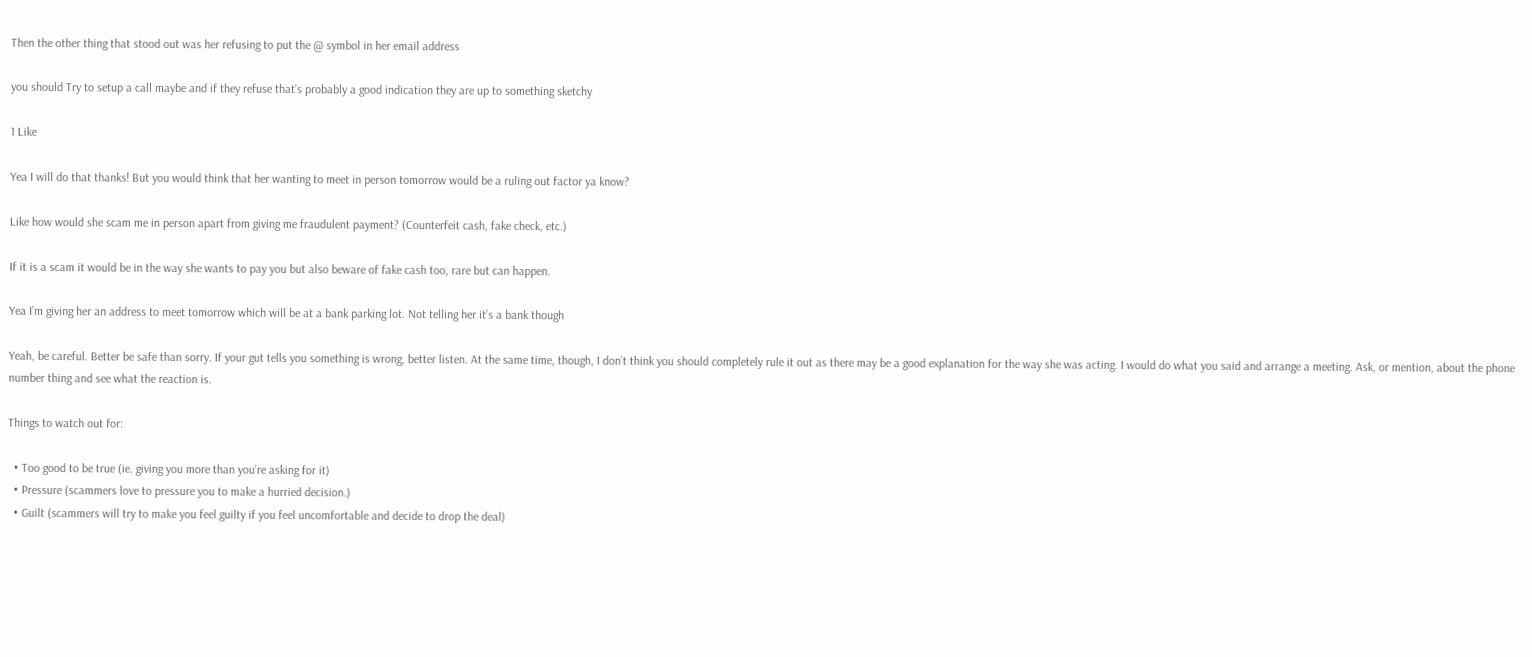Then the other thing that stood out was her refusing to put the @ symbol in her email address

you should Try to setup a call maybe and if they refuse that’s probably a good indication they are up to something sketchy

1 Like

Yea I will do that thanks! But you would think that her wanting to meet in person tomorrow would be a ruling out factor ya know?

Like how would she scam me in person apart from giving me fraudulent payment? (Counterfeit cash, fake check, etc.)

If it is a scam it would be in the way she wants to pay you but also beware of fake cash too, rare but can happen.

Yea I’m giving her an address to meet tomorrow which will be at a bank parking lot. Not telling her it’s a bank though

Yeah, be careful. Better be safe than sorry. If your gut tells you something is wrong, better listen. At the same time, though, I don’t think you should completely rule it out as there may be a good explanation for the way she was acting. I would do what you said and arrange a meeting. Ask, or mention, about the phone number thing and see what the reaction is.

Things to watch out for:

  • Too good to be true (ie. giving you more than you’re asking for it)
  • Pressure (scammers love to pressure you to make a hurried decision.)
  • Guilt (scammers will try to make you feel guilty if you feel uncomfortable and decide to drop the deal)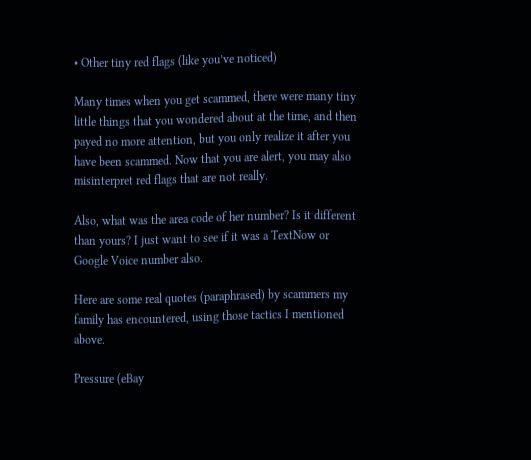• Other tiny red flags (like you’ve noticed)

Many times when you get scammed, there were many tiny little things that you wondered about at the time, and then payed no more attention, but you only realize it after you have been scammed. Now that you are alert, you may also misinterpret red flags that are not really.

Also, what was the area code of her number? Is it different than yours? I just want to see if it was a TextNow or Google Voice number also.

Here are some real quotes (paraphrased) by scammers my family has encountered, using those tactics I mentioned above.

Pressure (eBay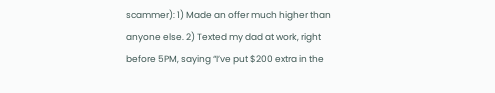scammer): 1) Made an offer much higher than anyone else. 2) Texted my dad at work, right before 5PM, saying “I’ve put $200 extra in the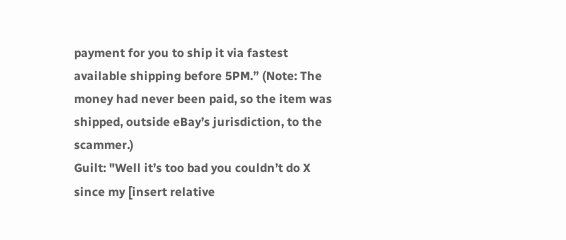payment for you to ship it via fastest available shipping before 5PM.” (Note: The money had never been paid, so the item was shipped, outside eBay’s jurisdiction, to the scammer.)
Guilt: "Well it’s too bad you couldn’t do X since my [insert relative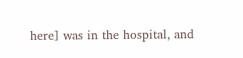here] was in the hospital, and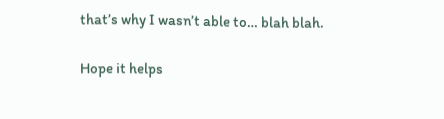that’s why I wasn’t able to… blah blah.

Hope it helps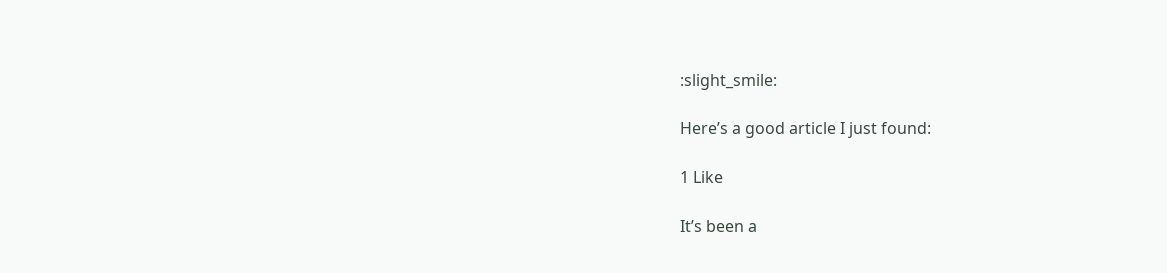:slight_smile:

Here’s a good article I just found:

1 Like

It’s been a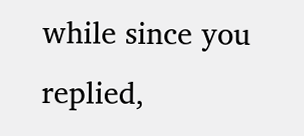while since you replied,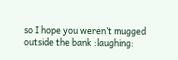so I hope you weren’t mugged outside the bank :laughing: